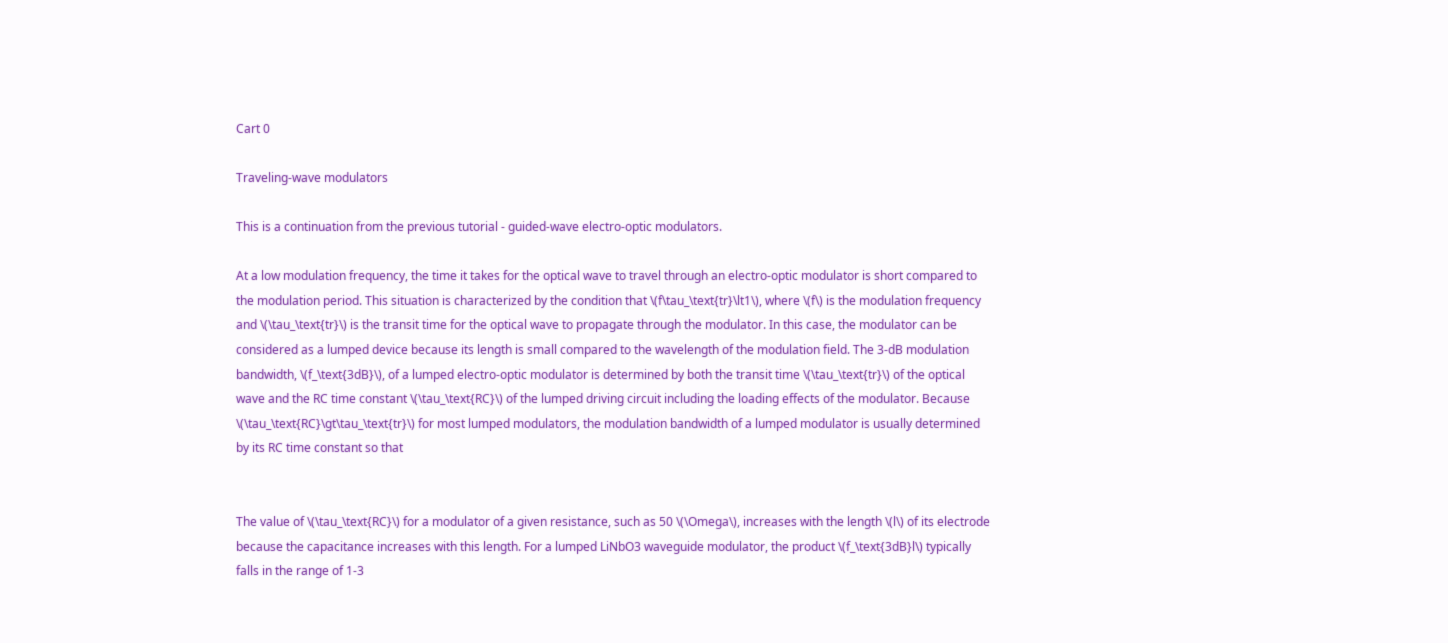Cart 0

Traveling-wave modulators

This is a continuation from the previous tutorial - guided-wave electro-optic modulators.

At a low modulation frequency, the time it takes for the optical wave to travel through an electro-optic modulator is short compared to the modulation period. This situation is characterized by the condition that \(f\tau_\text{tr}\lt1\), where \(f\) is the modulation frequency and \(\tau_\text{tr}\) is the transit time for the optical wave to propagate through the modulator. In this case, the modulator can be considered as a lumped device because its length is small compared to the wavelength of the modulation field. The 3-dB modulation bandwidth, \(f_\text{3dB}\), of a lumped electro-optic modulator is determined by both the transit time \(\tau_\text{tr}\) of the optical wave and the RC time constant \(\tau_\text{RC}\) of the lumped driving circuit including the loading effects of the modulator. Because \(\tau_\text{RC}\gt\tau_\text{tr}\) for most lumped modulators, the modulation bandwidth of a lumped modulator is usually determined by its RC time constant so that


The value of \(\tau_\text{RC}\) for a modulator of a given resistance, such as 50 \(\Omega\), increases with the length \(l\) of its electrode because the capacitance increases with this length. For a lumped LiNbO3 waveguide modulator, the product \(f_\text{3dB}l\) typically falls in the range of 1-3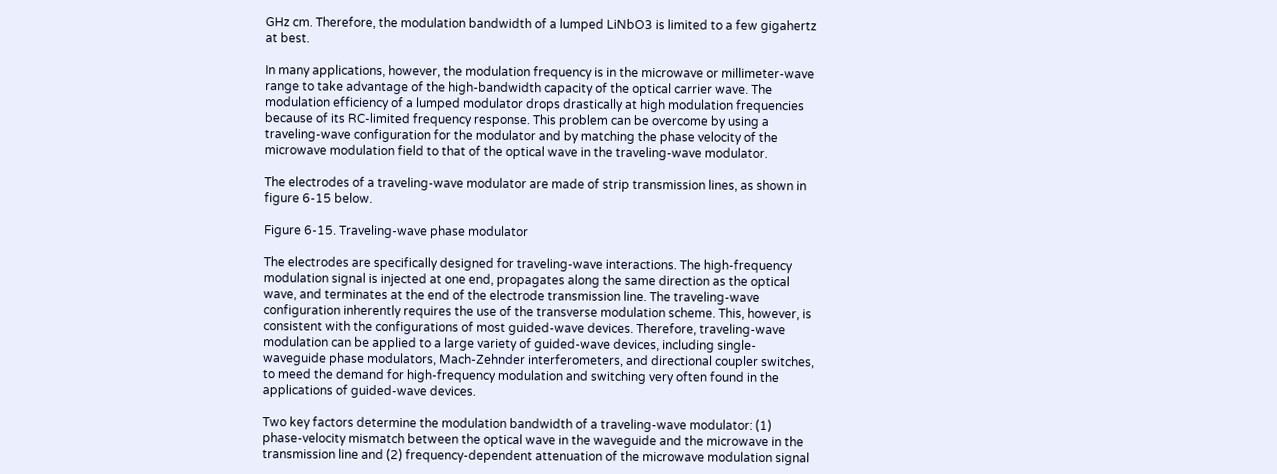GHz cm. Therefore, the modulation bandwidth of a lumped LiNbO3 is limited to a few gigahertz at best.

In many applications, however, the modulation frequency is in the microwave or millimeter-wave range to take advantage of the high-bandwidth capacity of the optical carrier wave. The modulation efficiency of a lumped modulator drops drastically at high modulation frequencies because of its RC-limited frequency response. This problem can be overcome by using a traveling-wave configuration for the modulator and by matching the phase velocity of the microwave modulation field to that of the optical wave in the traveling-wave modulator.

The electrodes of a traveling-wave modulator are made of strip transmission lines, as shown in figure 6-15 below.

Figure 6-15. Traveling-wave phase modulator

The electrodes are specifically designed for traveling-wave interactions. The high-frequency modulation signal is injected at one end, propagates along the same direction as the optical wave, and terminates at the end of the electrode transmission line. The traveling-wave configuration inherently requires the use of the transverse modulation scheme. This, however, is consistent with the configurations of most guided-wave devices. Therefore, traveling-wave modulation can be applied to a large variety of guided-wave devices, including single-waveguide phase modulators, Mach-Zehnder interferometers, and directional coupler switches, to meed the demand for high-frequency modulation and switching very often found in the applications of guided-wave devices.

Two key factors determine the modulation bandwidth of a traveling-wave modulator: (1) phase-velocity mismatch between the optical wave in the waveguide and the microwave in the transmission line and (2) frequency-dependent attenuation of the microwave modulation signal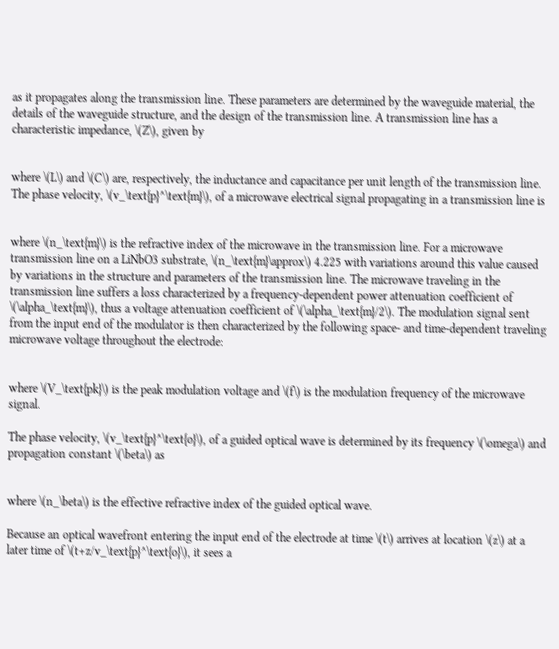as it propagates along the transmission line. These parameters are determined by the waveguide material, the details of the waveguide structure, and the design of the transmission line. A transmission line has a characteristic impedance, \(Z\), given by


where \(L\) and \(C\) are, respectively, the inductance and capacitance per unit length of the transmission line. The phase velocity, \(v_\text{p}^\text{m}\), of a microwave electrical signal propagating in a transmission line is


where \(n_\text{m}\) is the refractive index of the microwave in the transmission line. For a microwave transmission line on a LiNbO3 substrate, \(n_\text{m}\approx\) 4.225 with variations around this value caused by variations in the structure and parameters of the transmission line. The microwave traveling in the transmission line suffers a loss characterized by a frequency-dependent power attenuation coefficient of \(\alpha_\text{m}\), thus a voltage attenuation coefficient of \(\alpha_\text{m}/2\). The modulation signal sent from the input end of the modulator is then characterized by the following space- and time-dependent traveling microwave voltage throughout the electrode:


where \(V_\text{pk}\) is the peak modulation voltage and \(f\) is the modulation frequency of the microwave signal.

The phase velocity, \(v_\text{p}^\text{o}\), of a guided optical wave is determined by its frequency \(\omega\) and propagation constant \(\beta\) as


where \(n_\beta\) is the effective refractive index of the guided optical wave.

Because an optical wavefront entering the input end of the electrode at time \(t\) arrives at location \(z\) at a later time of \(t+z/v_\text{p}^\text{o}\), it sees a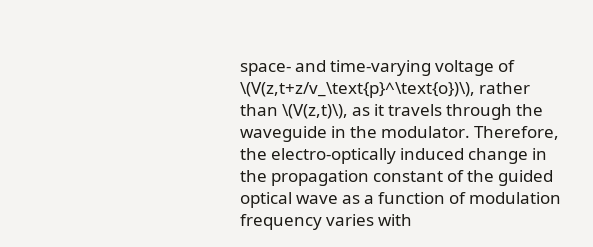space- and time-varying voltage of \(V(z,t+z/v_\text{p}^\text{o})\), rather than \(V(z,t)\), as it travels through the waveguide in the modulator. Therefore, the electro-optically induced change in the propagation constant of the guided optical wave as a function of modulation frequency varies with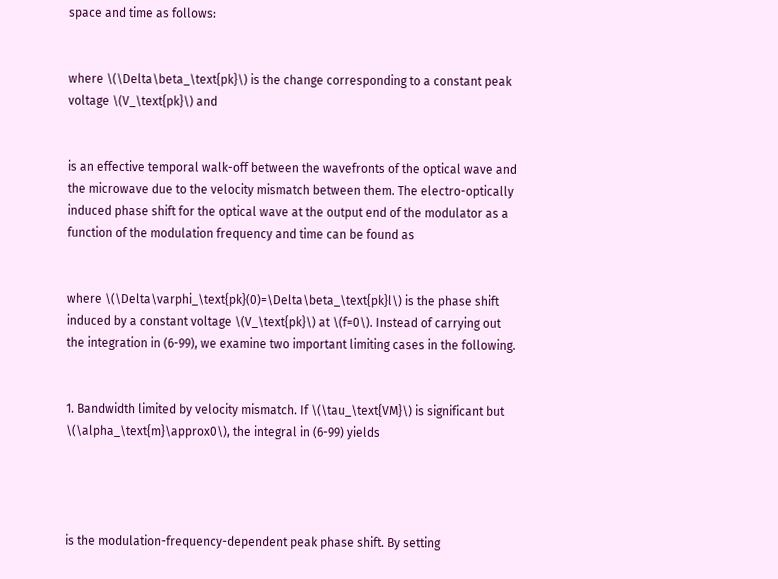space and time as follows:


where \(\Delta\beta_\text{pk}\) is the change corresponding to a constant peak voltage \(V_\text{pk}\) and


is an effective temporal walk-off between the wavefronts of the optical wave and the microwave due to the velocity mismatch between them. The electro-optically induced phase shift for the optical wave at the output end of the modulator as a function of the modulation frequency and time can be found as


where \(\Delta\varphi_\text{pk}(0)=\Delta\beta_\text{pk}l\) is the phase shift induced by a constant voltage \(V_\text{pk}\) at \(f=0\). Instead of carrying out the integration in (6-99), we examine two important limiting cases in the following.


1. Bandwidth limited by velocity mismatch. If \(\tau_\text{VM}\) is significant but \(\alpha_\text{m}\approx0\), the integral in (6-99) yields




is the modulation-frequency-dependent peak phase shift. By setting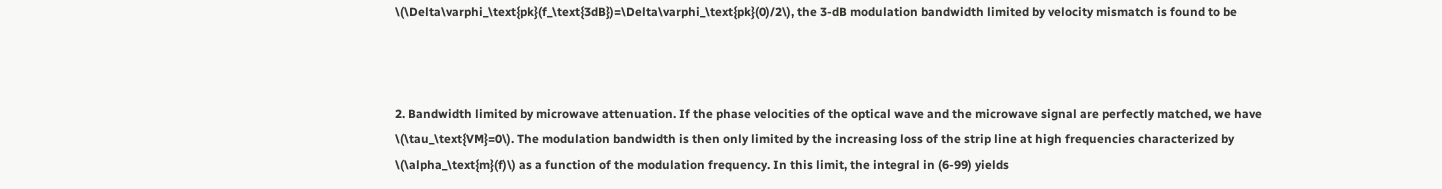\(\Delta\varphi_\text{pk}(f_\text{3dB})=\Delta\varphi_\text{pk}(0)/2\), the 3-dB modulation bandwidth limited by velocity mismatch is found to be



2. Bandwidth limited by microwave attenuation. If the phase velocities of the optical wave and the microwave signal are perfectly matched, we have \(\tau_\text{VM}=0\). The modulation bandwidth is then only limited by the increasing loss of the strip line at high frequencies characterized by \(\alpha_\text{m}(f)\) as a function of the modulation frequency. In this limit, the integral in (6-99) yields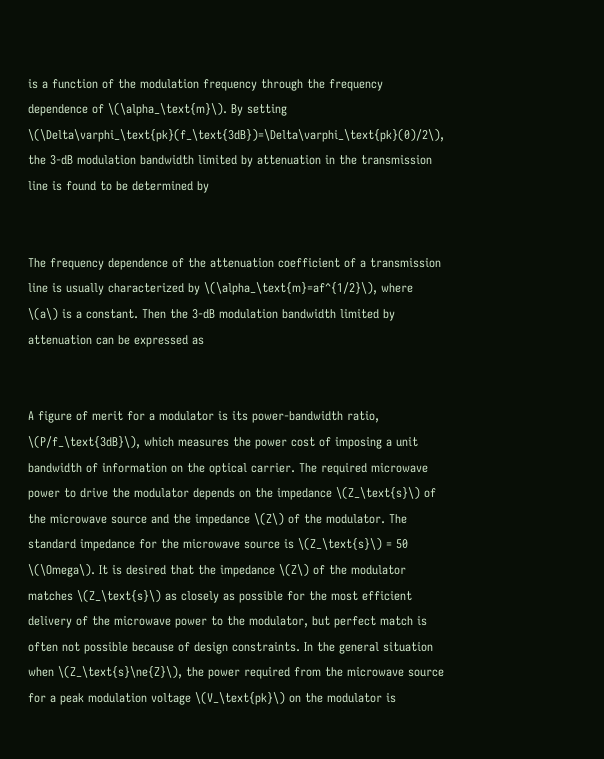is a function of the modulation frequency through the frequency dependence of \(\alpha_\text{m}\). By setting \(\Delta\varphi_\text{pk}(f_\text{3dB})=\Delta\varphi_\text{pk}(0)/2\), the 3-dB modulation bandwidth limited by attenuation in the transmission line is found to be determined by


The frequency dependence of the attenuation coefficient of a transmission line is usually characterized by \(\alpha_\text{m}=af^{1/2}\), where \(a\) is a constant. Then the 3-dB modulation bandwidth limited by attenuation can be expressed as


A figure of merit for a modulator is its power-bandwidth ratio, \(P/f_\text{3dB}\), which measures the power cost of imposing a unit bandwidth of information on the optical carrier. The required microwave power to drive the modulator depends on the impedance \(Z_\text{s}\) of the microwave source and the impedance \(Z\) of the modulator. The standard impedance for the microwave source is \(Z_\text{s}\) = 50 \(\Omega\). It is desired that the impedance \(Z\) of the modulator matches \(Z_\text{s}\) as closely as possible for the most efficient delivery of the microwave power to the modulator, but perfect match is often not possible because of design constraints. In the general situation when \(Z_\text{s}\ne{Z}\), the power required from the microwave source for a peak modulation voltage \(V_\text{pk}\) on the modulator is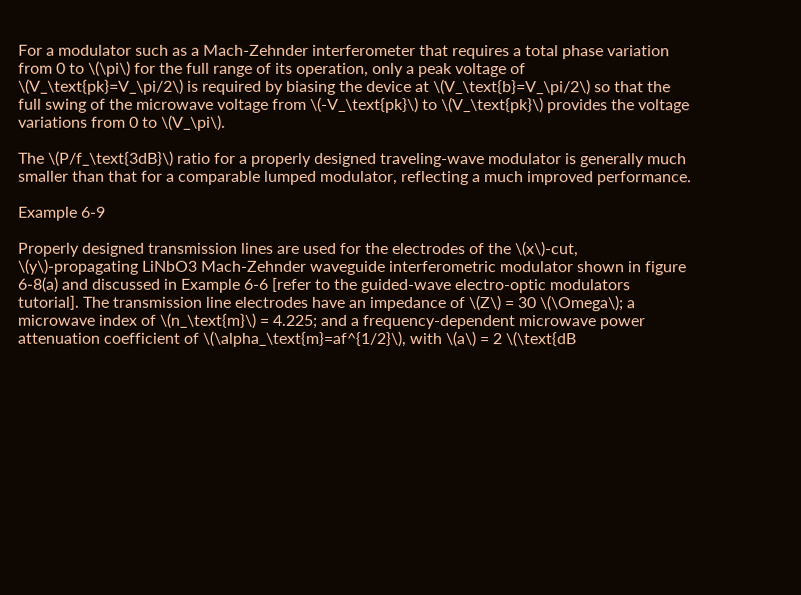For a modulator such as a Mach-Zehnder interferometer that requires a total phase variation from 0 to \(\pi\) for the full range of its operation, only a peak voltage of \(V_\text{pk}=V_\pi/2\) is required by biasing the device at \(V_\text{b}=V_\pi/2\) so that the full swing of the microwave voltage from \(-V_\text{pk}\) to \(V_\text{pk}\) provides the voltage variations from 0 to \(V_\pi\).

The \(P/f_\text{3dB}\) ratio for a properly designed traveling-wave modulator is generally much smaller than that for a comparable lumped modulator, reflecting a much improved performance.

Example 6-9

Properly designed transmission lines are used for the electrodes of the \(x\)-cut, \(y\)-propagating LiNbO3 Mach-Zehnder waveguide interferometric modulator shown in figure 6-8(a) and discussed in Example 6-6 [refer to the guided-wave electro-optic modulators tutorial]. The transmission line electrodes have an impedance of \(Z\) = 30 \(\Omega\); a microwave index of \(n_\text{m}\) = 4.225; and a frequency-dependent microwave power attenuation coefficient of \(\alpha_\text{m}=af^{1/2}\), with \(a\) = 2 \(\text{dB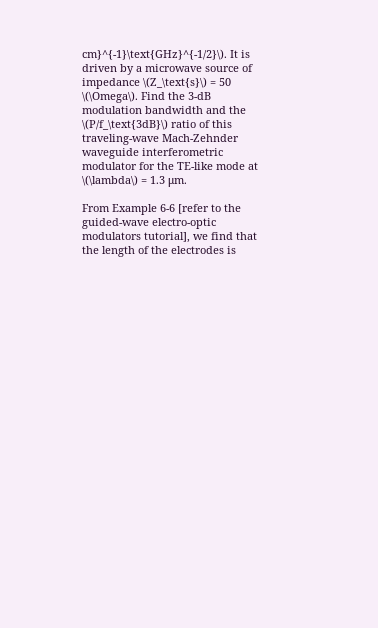cm}^{-1}\text{GHz}^{-1/2}\). It is driven by a microwave source of impedance \(Z_\text{s}\) = 50 \(\Omega\). Find the 3-dB modulation bandwidth and the \(P/f_\text{3dB}\) ratio of this traveling-wave Mach-Zehnder waveguide interferometric modulator for the TE-like mode at \(\lambda\) = 1.3 μm.

From Example 6-6 [refer to the guided-wave electro-optic modulators tutorial], we find that the length of the electrodes is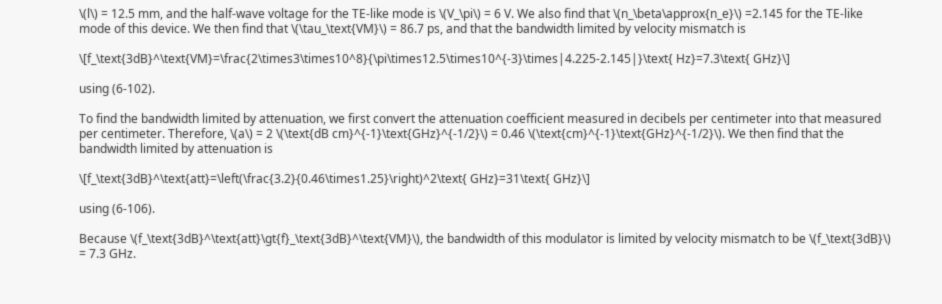\(l\) = 12.5 mm, and the half-wave voltage for the TE-like mode is \(V_\pi\) = 6 V. We also find that \(n_\beta\approx{n_e}\) =2.145 for the TE-like mode of this device. We then find that \(\tau_\text{VM}\) = 86.7 ps, and that the bandwidth limited by velocity mismatch is

\[f_\text{3dB}^\text{VM}=\frac{2\times3\times10^8}{\pi\times12.5\times10^{-3}\times|4.225-2.145|}\text{ Hz}=7.3\text{ GHz}\]

using (6-102).

To find the bandwidth limited by attenuation, we first convert the attenuation coefficient measured in decibels per centimeter into that measured per centimeter. Therefore, \(a\) = 2 \(\text{dB cm}^{-1}\text{GHz}^{-1/2}\) = 0.46 \(\text{cm}^{-1}\text{GHz}^{-1/2}\). We then find that the bandwidth limited by attenuation is

\[f_\text{3dB}^\text{att}=\left(\frac{3.2}{0.46\times1.25}\right)^2\text{ GHz}=31\text{ GHz}\]

using (6-106).

Because \(f_\text{3dB}^\text{att}\gt{f}_\text{3dB}^\text{VM}\), the bandwidth of this modulator is limited by velocity mismatch to be \(f_\text{3dB}\) = 7.3 GHz.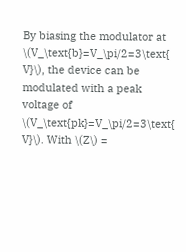By biasing the modulator at \(V_\text{b}=V_\pi/2=3\text{ V}\), the device can be modulated with a peak voltage of \(V_\text{pk}=V_\pi/2=3\text{ V}\). With \(Z\) =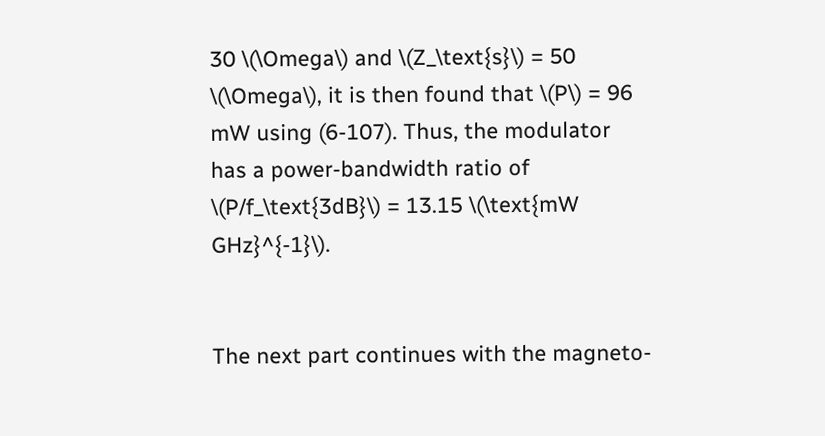30 \(\Omega\) and \(Z_\text{s}\) = 50 \(\Omega\), it is then found that \(P\) = 96 mW using (6-107). Thus, the modulator has a power-bandwidth ratio of \(P/f_\text{3dB}\) = 13.15 \(\text{mW GHz}^{-1}\).


The next part continues with the magneto-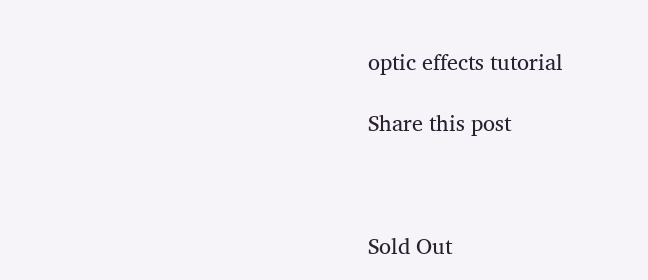optic effects tutorial

Share this post



Sold Out